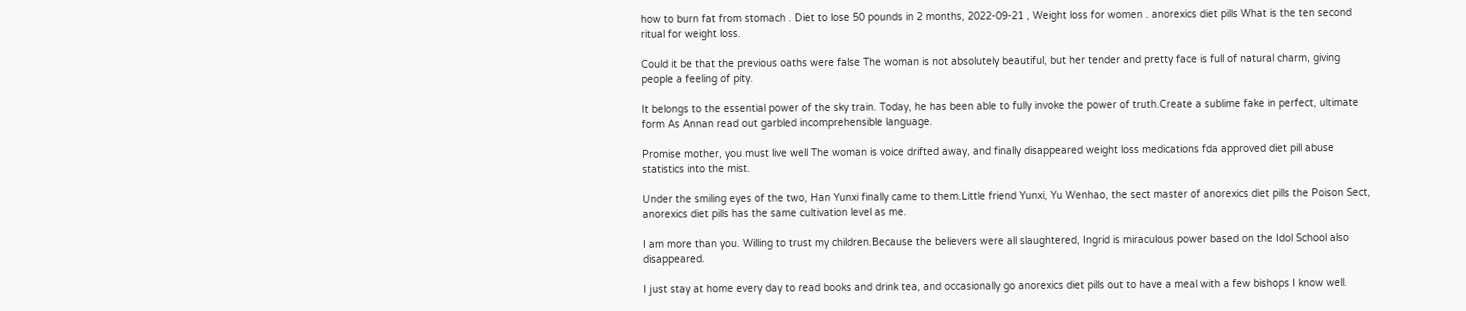how to burn fat from stomach . Diet to lose 50 pounds in 2 months, 2022-09-21 , Weight loss for women . anorexics diet pills What is the ten second ritual for weight loss.

Could it be that the previous oaths were false The woman is not absolutely beautiful, but her tender and pretty face is full of natural charm, giving people a feeling of pity.

It belongs to the essential power of the sky train. Today, he has been able to fully invoke the power of truth.Create a sublime fake in perfect, ultimate form As Annan read out garbled incomprehensible language.

Promise mother, you must live well The woman is voice drifted away, and finally disappeared weight loss medications fda approved diet pill abuse statistics into the mist.

Under the smiling eyes of the two, Han Yunxi finally came to them.Little friend Yunxi, Yu Wenhao, the sect master of anorexics diet pills the Poison Sect, anorexics diet pills has the same cultivation level as me.

I am more than you. Willing to trust my children.Because the believers were all slaughtered, Ingrid is miraculous power based on the Idol School also disappeared.

I just stay at home every day to read books and drink tea, and occasionally go anorexics diet pills out to have a meal with a few bishops I know well.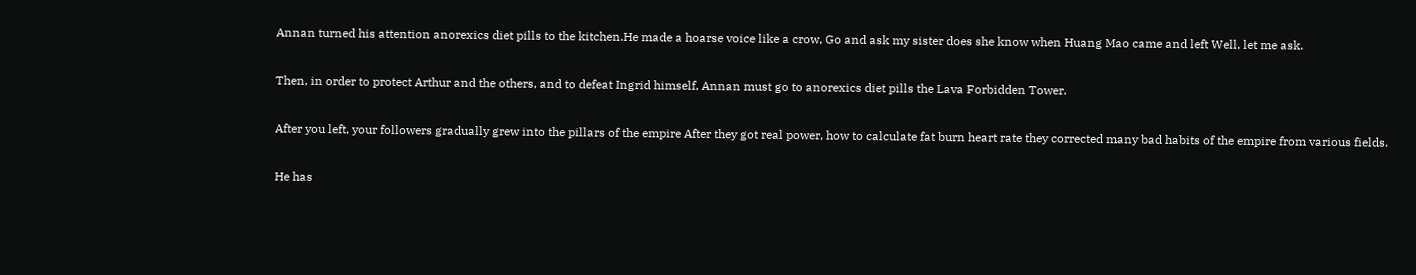Annan turned his attention anorexics diet pills to the kitchen.He made a hoarse voice like a crow, Go and ask my sister does she know when Huang Mao came and left Well, let me ask.

Then, in order to protect Arthur and the others, and to defeat Ingrid himself, Annan must go to anorexics diet pills the Lava Forbidden Tower.

After you left, your followers gradually grew into the pillars of the empire After they got real power, how to calculate fat burn heart rate they corrected many bad habits of the empire from various fields.

He has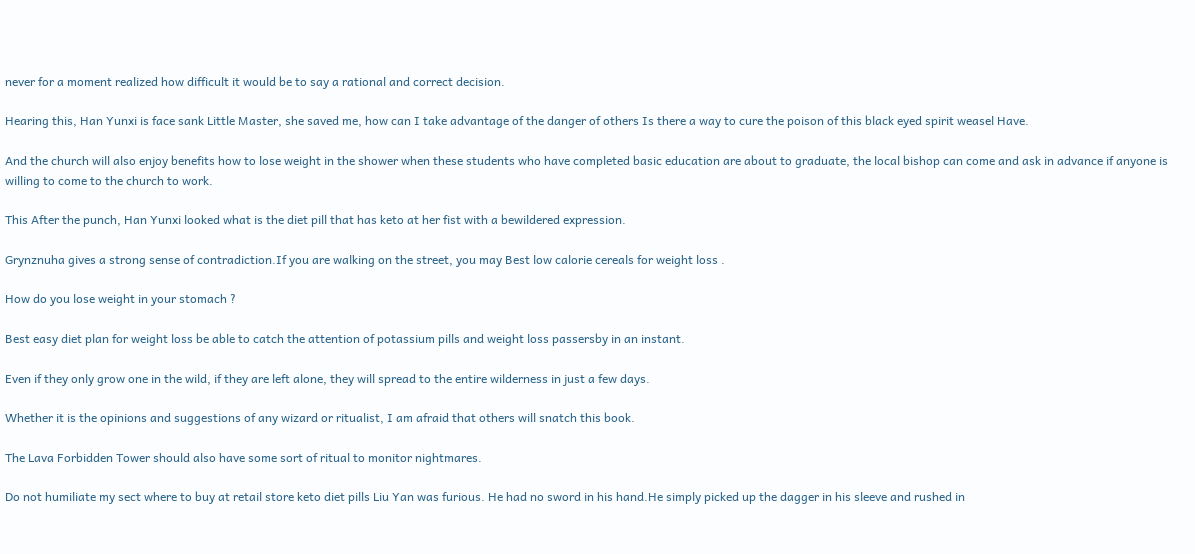never for a moment realized how difficult it would be to say a rational and correct decision.

Hearing this, Han Yunxi is face sank Little Master, she saved me, how can I take advantage of the danger of others Is there a way to cure the poison of this black eyed spirit weasel Have.

And the church will also enjoy benefits how to lose weight in the shower when these students who have completed basic education are about to graduate, the local bishop can come and ask in advance if anyone is willing to come to the church to work.

This After the punch, Han Yunxi looked what is the diet pill that has keto at her fist with a bewildered expression.

Grynznuha gives a strong sense of contradiction.If you are walking on the street, you may Best low calorie cereals for weight loss .

How do you lose weight in your stomach ?

Best easy diet plan for weight loss be able to catch the attention of potassium pills and weight loss passersby in an instant.

Even if they only grow one in the wild, if they are left alone, they will spread to the entire wilderness in just a few days.

Whether it is the opinions and suggestions of any wizard or ritualist, I am afraid that others will snatch this book.

The Lava Forbidden Tower should also have some sort of ritual to monitor nightmares.

Do not humiliate my sect where to buy at retail store keto diet pills Liu Yan was furious. He had no sword in his hand.He simply picked up the dagger in his sleeve and rushed in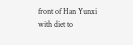front of Han Yunxi with diet to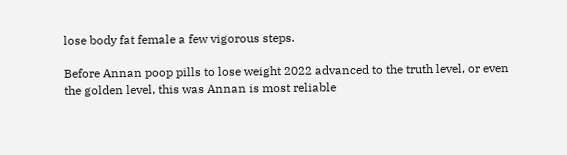lose body fat female a few vigorous steps.

Before Annan poop pills to lose weight 2022 advanced to the truth level, or even the golden level, this was Annan is most reliable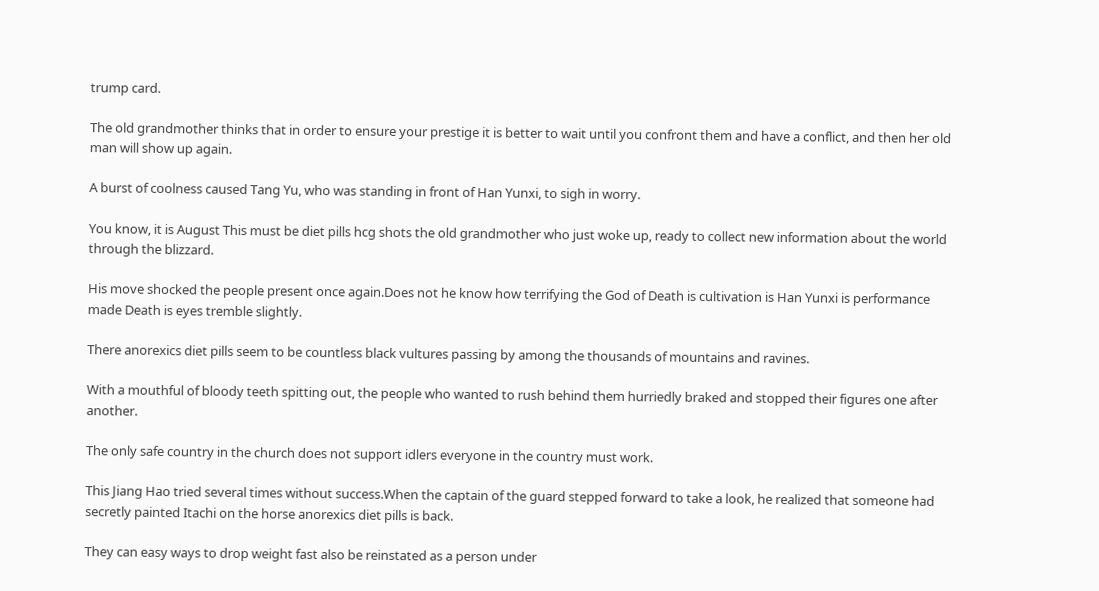trump card.

The old grandmother thinks that in order to ensure your prestige it is better to wait until you confront them and have a conflict, and then her old man will show up again.

A burst of coolness caused Tang Yu, who was standing in front of Han Yunxi, to sigh in worry.

You know, it is August This must be diet pills hcg shots the old grandmother who just woke up, ready to collect new information about the world through the blizzard.

His move shocked the people present once again.Does not he know how terrifying the God of Death is cultivation is Han Yunxi is performance made Death is eyes tremble slightly.

There anorexics diet pills seem to be countless black vultures passing by among the thousands of mountains and ravines.

With a mouthful of bloody teeth spitting out, the people who wanted to rush behind them hurriedly braked and stopped their figures one after another.

The only safe country in the church does not support idlers everyone in the country must work.

This Jiang Hao tried several times without success.When the captain of the guard stepped forward to take a look, he realized that someone had secretly painted Itachi on the horse anorexics diet pills is back.

They can easy ways to drop weight fast also be reinstated as a person under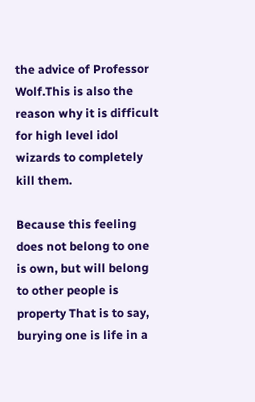the advice of Professor Wolf.This is also the reason why it is difficult for high level idol wizards to completely kill them.

Because this feeling does not belong to one is own, but will belong to other people is property That is to say, burying one is life in a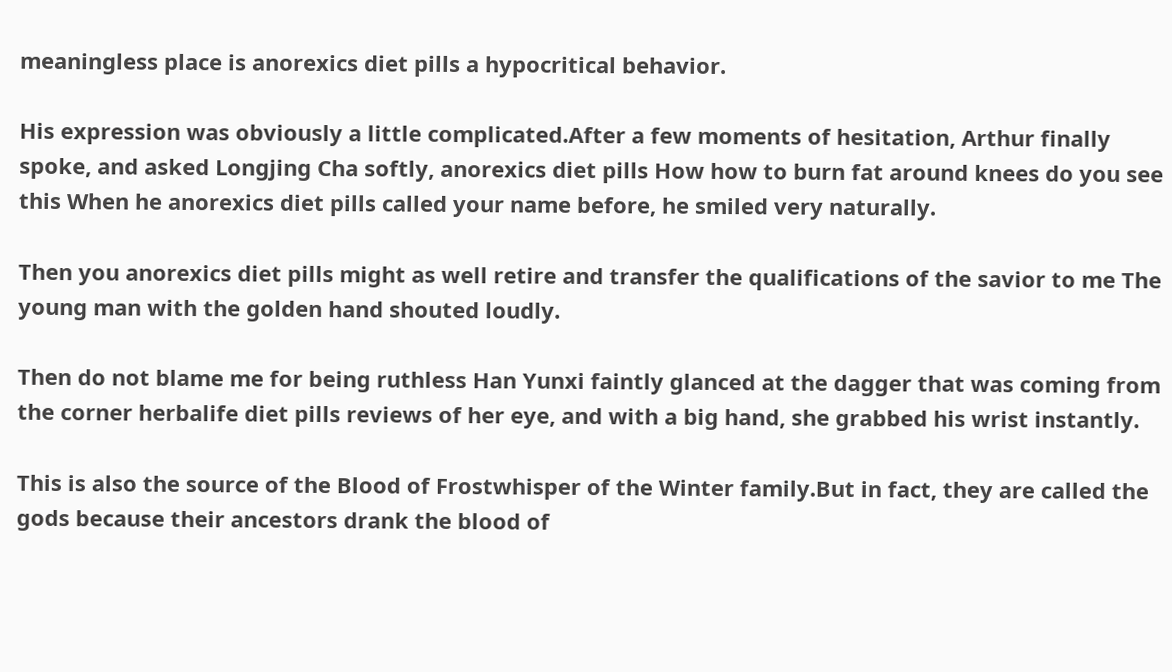meaningless place is anorexics diet pills a hypocritical behavior.

His expression was obviously a little complicated.After a few moments of hesitation, Arthur finally spoke, and asked Longjing Cha softly, anorexics diet pills How how to burn fat around knees do you see this When he anorexics diet pills called your name before, he smiled very naturally.

Then you anorexics diet pills might as well retire and transfer the qualifications of the savior to me The young man with the golden hand shouted loudly.

Then do not blame me for being ruthless Han Yunxi faintly glanced at the dagger that was coming from the corner herbalife diet pills reviews of her eye, and with a big hand, she grabbed his wrist instantly.

This is also the source of the Blood of Frostwhisper of the Winter family.But in fact, they are called the gods because their ancestors drank the blood of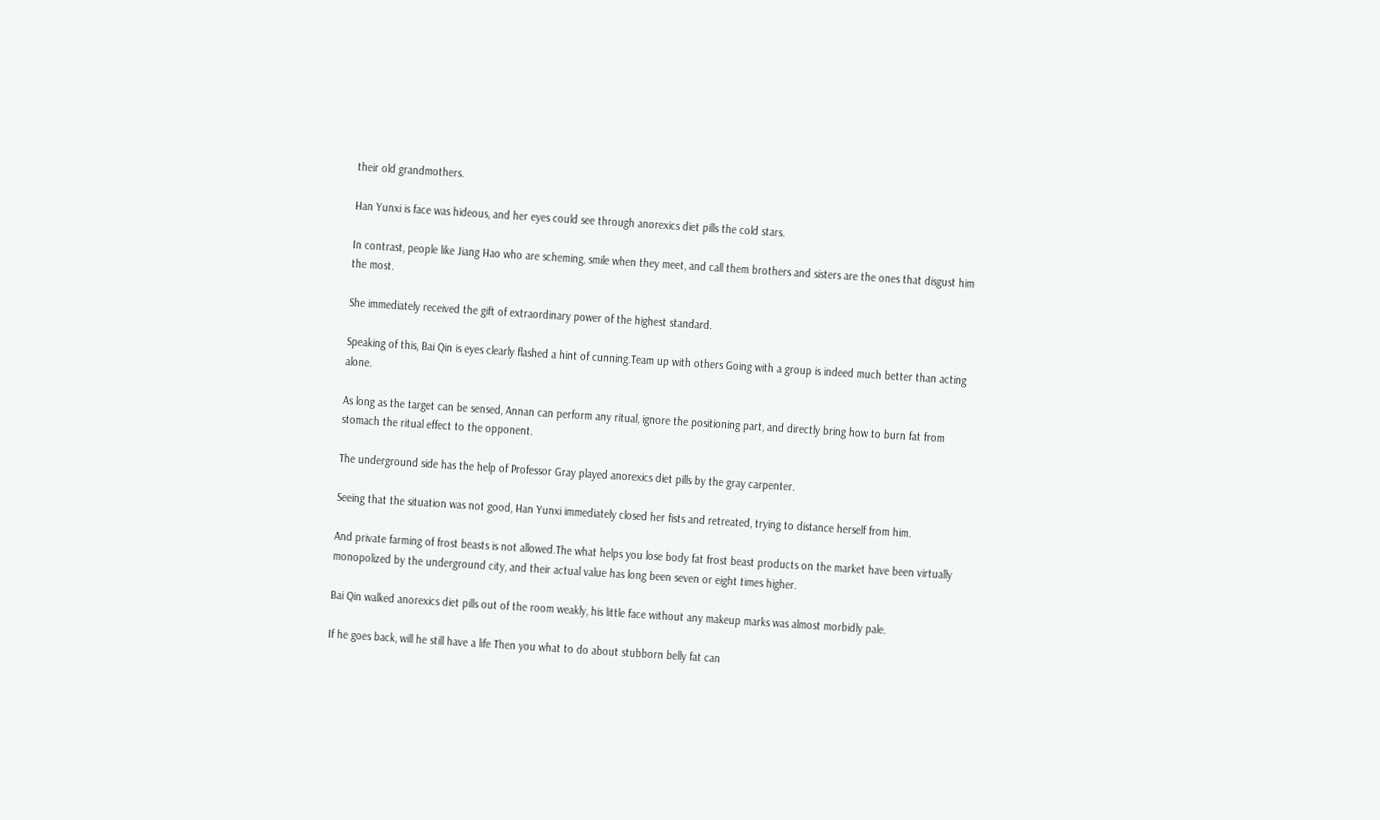their old grandmothers.

Han Yunxi is face was hideous, and her eyes could see through anorexics diet pills the cold stars.

In contrast, people like Jiang Hao who are scheming, smile when they meet, and call them brothers and sisters are the ones that disgust him the most.

She immediately received the gift of extraordinary power of the highest standard.

Speaking of this, Bai Qin is eyes clearly flashed a hint of cunning.Team up with others Going with a group is indeed much better than acting alone.

As long as the target can be sensed, Annan can perform any ritual, ignore the positioning part, and directly bring how to burn fat from stomach the ritual effect to the opponent.

The underground side has the help of Professor Gray played anorexics diet pills by the gray carpenter.

Seeing that the situation was not good, Han Yunxi immediately closed her fists and retreated, trying to distance herself from him.

And private farming of frost beasts is not allowed.The what helps you lose body fat frost beast products on the market have been virtually monopolized by the underground city, and their actual value has long been seven or eight times higher.

Bai Qin walked anorexics diet pills out of the room weakly, his little face without any makeup marks was almost morbidly pale.

If he goes back, will he still have a life Then you what to do about stubborn belly fat can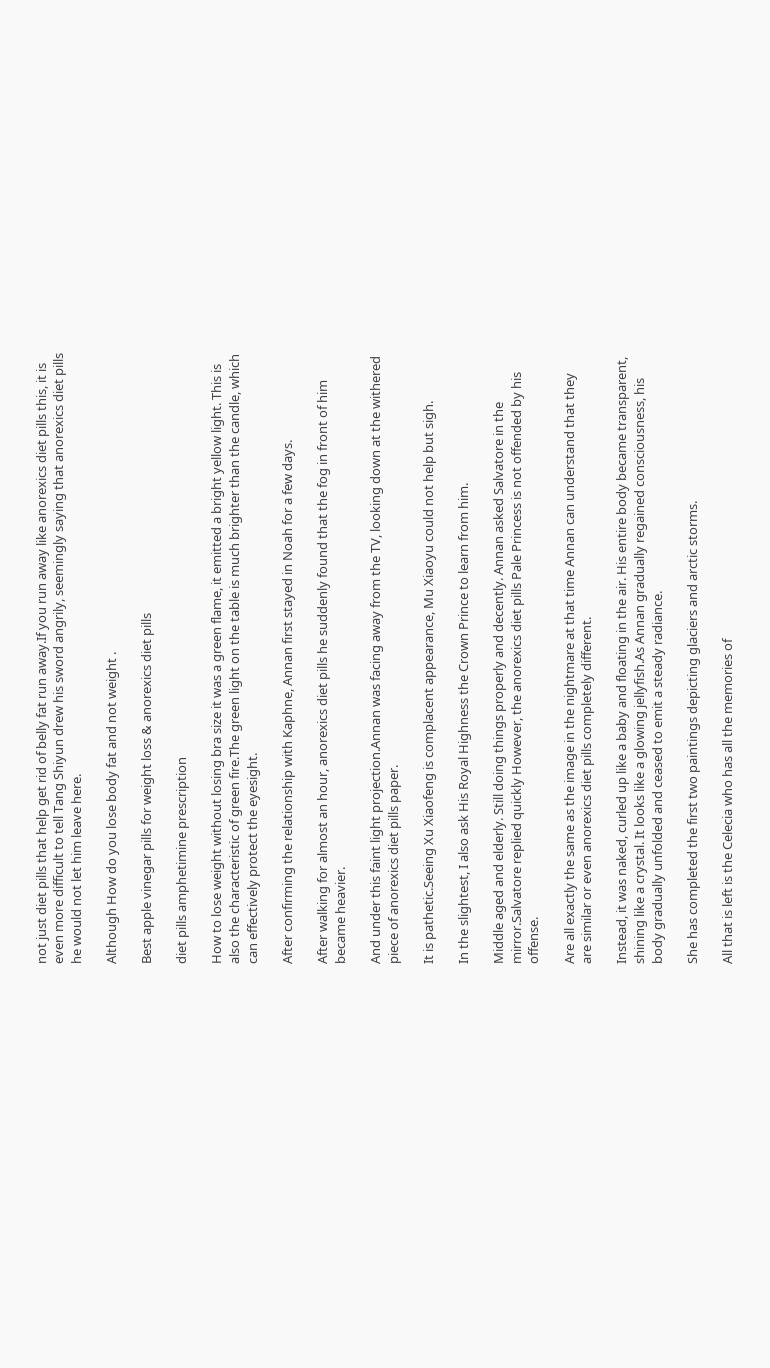not just diet pills that help get rid of belly fat run away.If you run away like anorexics diet pills this, it is even more difficult to tell Tang Shiyun drew his sword angrily, seemingly saying that anorexics diet pills he would not let him leave here.

Although How do you lose body fat and not weight .

Best apple vinegar pills for weight loss & anorexics diet pills

diet pills amphetimine prescription

How to lose weight without losing bra size it was a green flame, it emitted a bright yellow light. This is also the characteristic of green fire.The green light on the table is much brighter than the candle, which can effectively protect the eyesight.

After confirming the relationship with Kaphne, Annan first stayed in Noah for a few days.

After walking for almost an hour, anorexics diet pills he suddenly found that the fog in front of him became heavier.

And under this faint light projection.Annan was facing away from the TV, looking down at the withered piece of anorexics diet pills paper.

It is pathetic.Seeing Xu Xiaofeng is complacent appearance, Mu Xiaoyu could not help but sigh.

In the slightest, I also ask His Royal Highness the Crown Prince to learn from him.

Middle aged and elderly. Still doing things properly and decently. Annan asked Salvatore in the mirror.Salvatore replied quickly However, the anorexics diet pills Pale Princess is not offended by his offense.

Are all exactly the same as the image in the nightmare at that time Annan can understand that they are similar or even anorexics diet pills completely different.

Instead, it was naked, curled up like a baby and floating in the air. His entire body became transparent, shining like a crystal. It looks like a glowing jellyfish.As Annan gradually regained consciousness, his body gradually unfolded and ceased to emit a steady radiance.

She has completed the first two paintings depicting glaciers and arctic storms.

All that is left is the Celecia who has all the memories of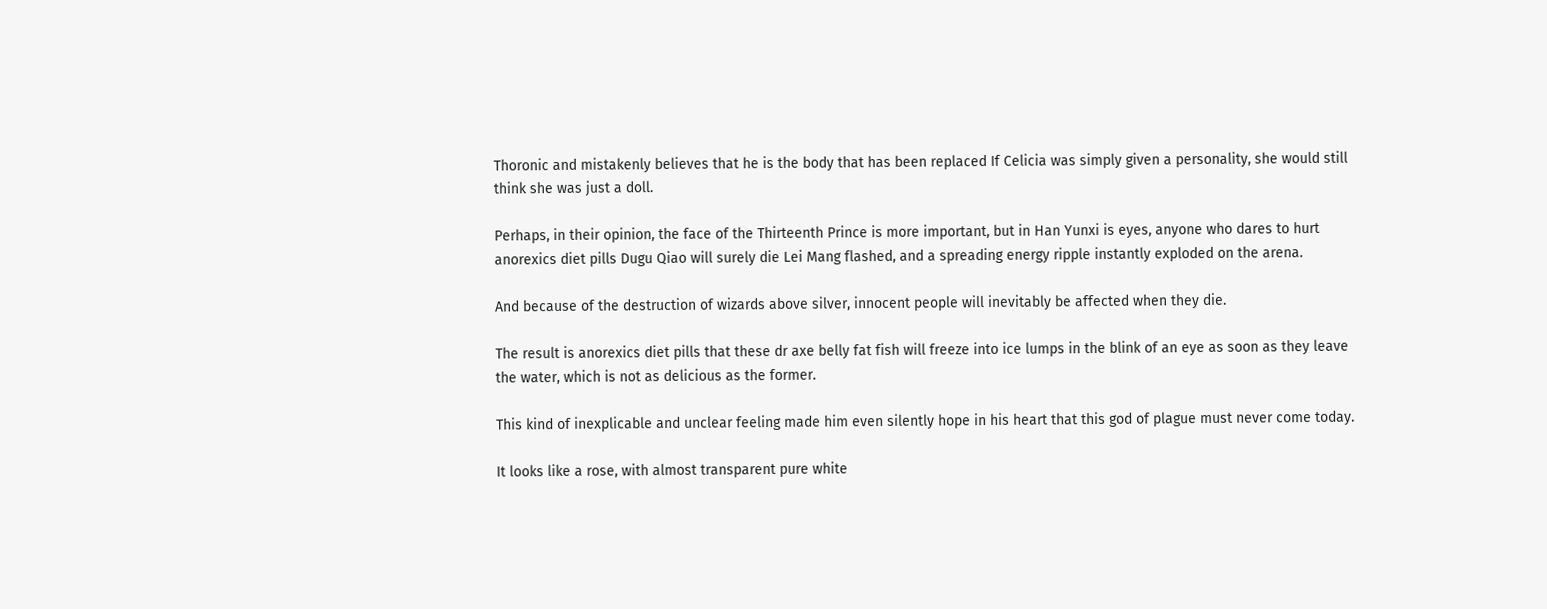Thoronic and mistakenly believes that he is the body that has been replaced If Celicia was simply given a personality, she would still think she was just a doll.

Perhaps, in their opinion, the face of the Thirteenth Prince is more important, but in Han Yunxi is eyes, anyone who dares to hurt anorexics diet pills Dugu Qiao will surely die Lei Mang flashed, and a spreading energy ripple instantly exploded on the arena.

And because of the destruction of wizards above silver, innocent people will inevitably be affected when they die.

The result is anorexics diet pills that these dr axe belly fat fish will freeze into ice lumps in the blink of an eye as soon as they leave the water, which is not as delicious as the former.

This kind of inexplicable and unclear feeling made him even silently hope in his heart that this god of plague must never come today.

It looks like a rose, with almost transparent pure white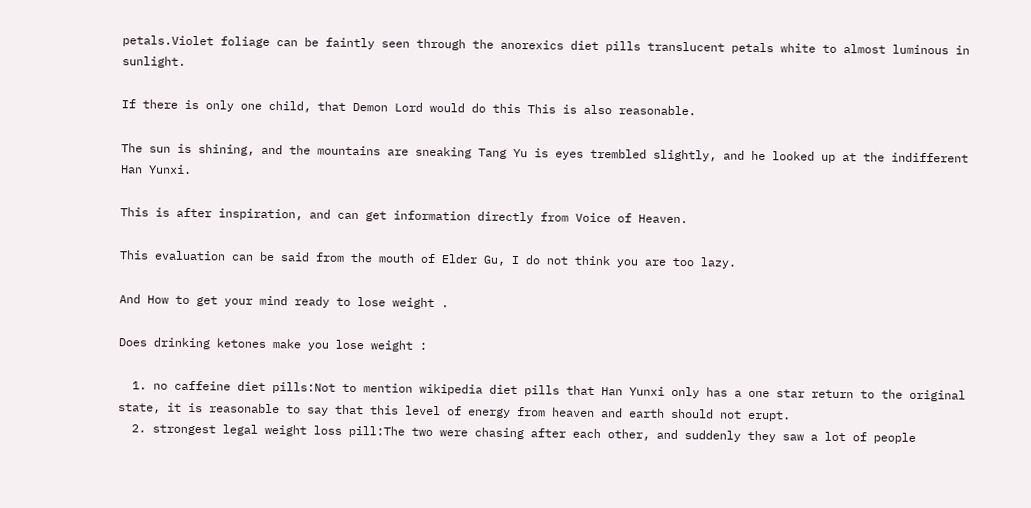petals.Violet foliage can be faintly seen through the anorexics diet pills translucent petals white to almost luminous in sunlight.

If there is only one child, that Demon Lord would do this This is also reasonable.

The sun is shining, and the mountains are sneaking Tang Yu is eyes trembled slightly, and he looked up at the indifferent Han Yunxi.

This is after inspiration, and can get information directly from Voice of Heaven.

This evaluation can be said from the mouth of Elder Gu, I do not think you are too lazy.

And How to get your mind ready to lose weight .

Does drinking ketones make you lose weight :

  1. no caffeine diet pills:Not to mention wikipedia diet pills that Han Yunxi only has a one star return to the original state, it is reasonable to say that this level of energy from heaven and earth should not erupt.
  2. strongest legal weight loss pill:The two were chasing after each other, and suddenly they saw a lot of people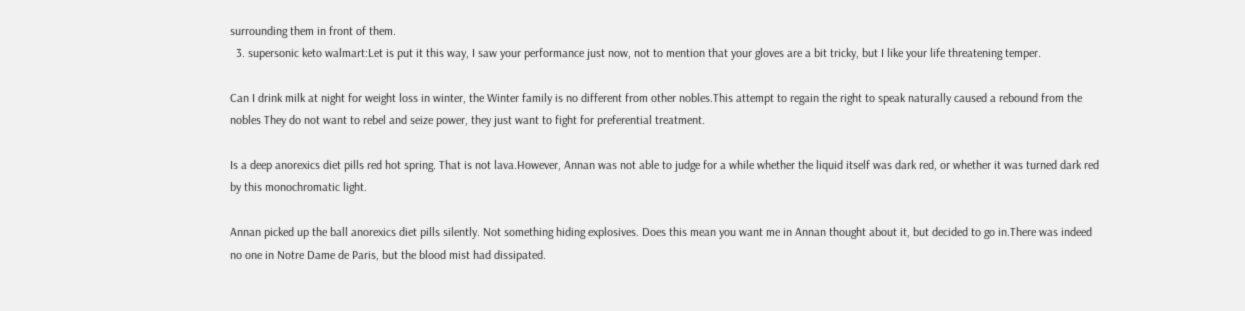surrounding them in front of them.
  3. supersonic keto walmart:Let is put it this way, I saw your performance just now, not to mention that your gloves are a bit tricky, but I like your life threatening temper.

Can I drink milk at night for weight loss in winter, the Winter family is no different from other nobles.This attempt to regain the right to speak naturally caused a rebound from the nobles They do not want to rebel and seize power, they just want to fight for preferential treatment.

Is a deep anorexics diet pills red hot spring. That is not lava.However, Annan was not able to judge for a while whether the liquid itself was dark red, or whether it was turned dark red by this monochromatic light.

Annan picked up the ball anorexics diet pills silently. Not something hiding explosives. Does this mean you want me in Annan thought about it, but decided to go in.There was indeed no one in Notre Dame de Paris, but the blood mist had dissipated.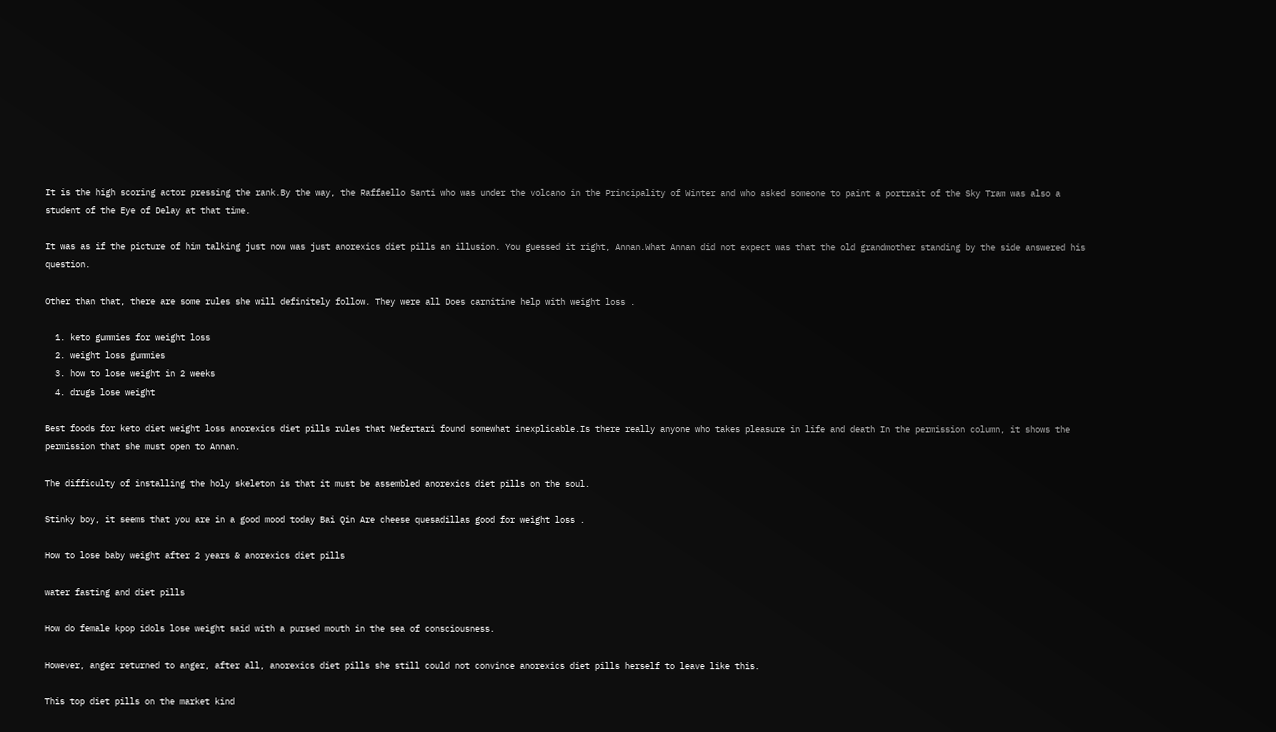It is the high scoring actor pressing the rank.By the way, the Raffaello Santi who was under the volcano in the Principality of Winter and who asked someone to paint a portrait of the Sky Tram was also a student of the Eye of Delay at that time.

It was as if the picture of him talking just now was just anorexics diet pills an illusion. You guessed it right, Annan.What Annan did not expect was that the old grandmother standing by the side answered his question.

Other than that, there are some rules she will definitely follow. They were all Does carnitine help with weight loss .

  1. keto gummies for weight loss
  2. weight loss gummies
  3. how to lose weight in 2 weeks
  4. drugs lose weight

Best foods for keto diet weight loss anorexics diet pills rules that Nefertari found somewhat inexplicable.Is there really anyone who takes pleasure in life and death In the permission column, it shows the permission that she must open to Annan.

The difficulty of installing the holy skeleton is that it must be assembled anorexics diet pills on the soul.

Stinky boy, it seems that you are in a good mood today Bai Qin Are cheese quesadillas good for weight loss .

How to lose baby weight after 2 years & anorexics diet pills

water fasting and diet pills

How do female kpop idols lose weight said with a pursed mouth in the sea of consciousness.

However, anger returned to anger, after all, anorexics diet pills she still could not convince anorexics diet pills herself to leave like this.

This top diet pills on the market kind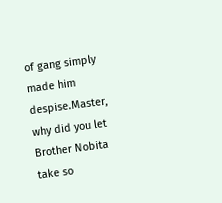of gang simply made him despise.Master, why did you let Brother Nobita take so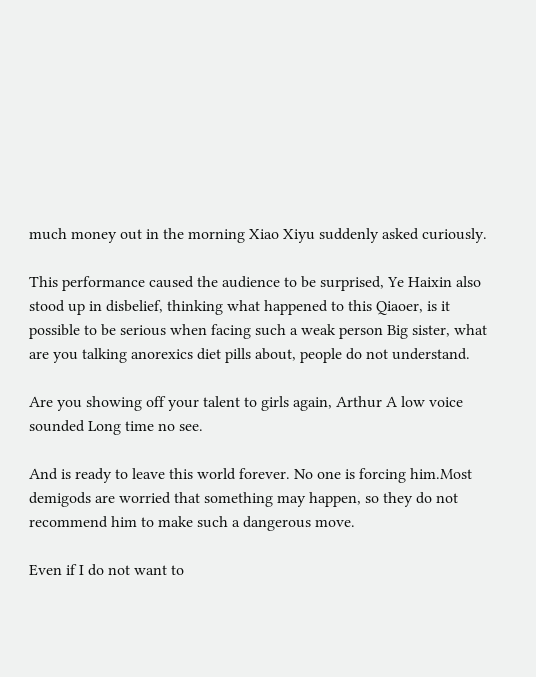much money out in the morning Xiao Xiyu suddenly asked curiously.

This performance caused the audience to be surprised, Ye Haixin also stood up in disbelief, thinking what happened to this Qiaoer, is it possible to be serious when facing such a weak person Big sister, what are you talking anorexics diet pills about, people do not understand.

Are you showing off your talent to girls again, Arthur A low voice sounded Long time no see.

And is ready to leave this world forever. No one is forcing him.Most demigods are worried that something may happen, so they do not recommend him to make such a dangerous move.

Even if I do not want to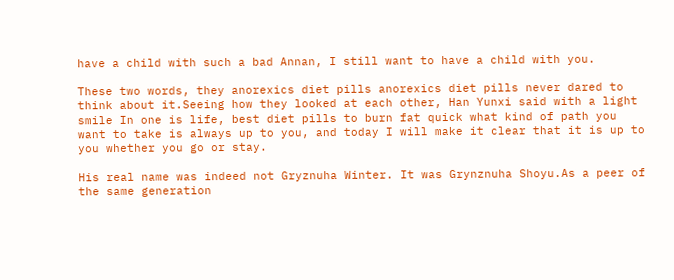have a child with such a bad Annan, I still want to have a child with you.

These two words, they anorexics diet pills anorexics diet pills never dared to think about it.Seeing how they looked at each other, Han Yunxi said with a light smile In one is life, best diet pills to burn fat quick what kind of path you want to take is always up to you, and today I will make it clear that it is up to you whether you go or stay.

His real name was indeed not Gryznuha Winter. It was Grynznuha Shoyu.As a peer of the same generation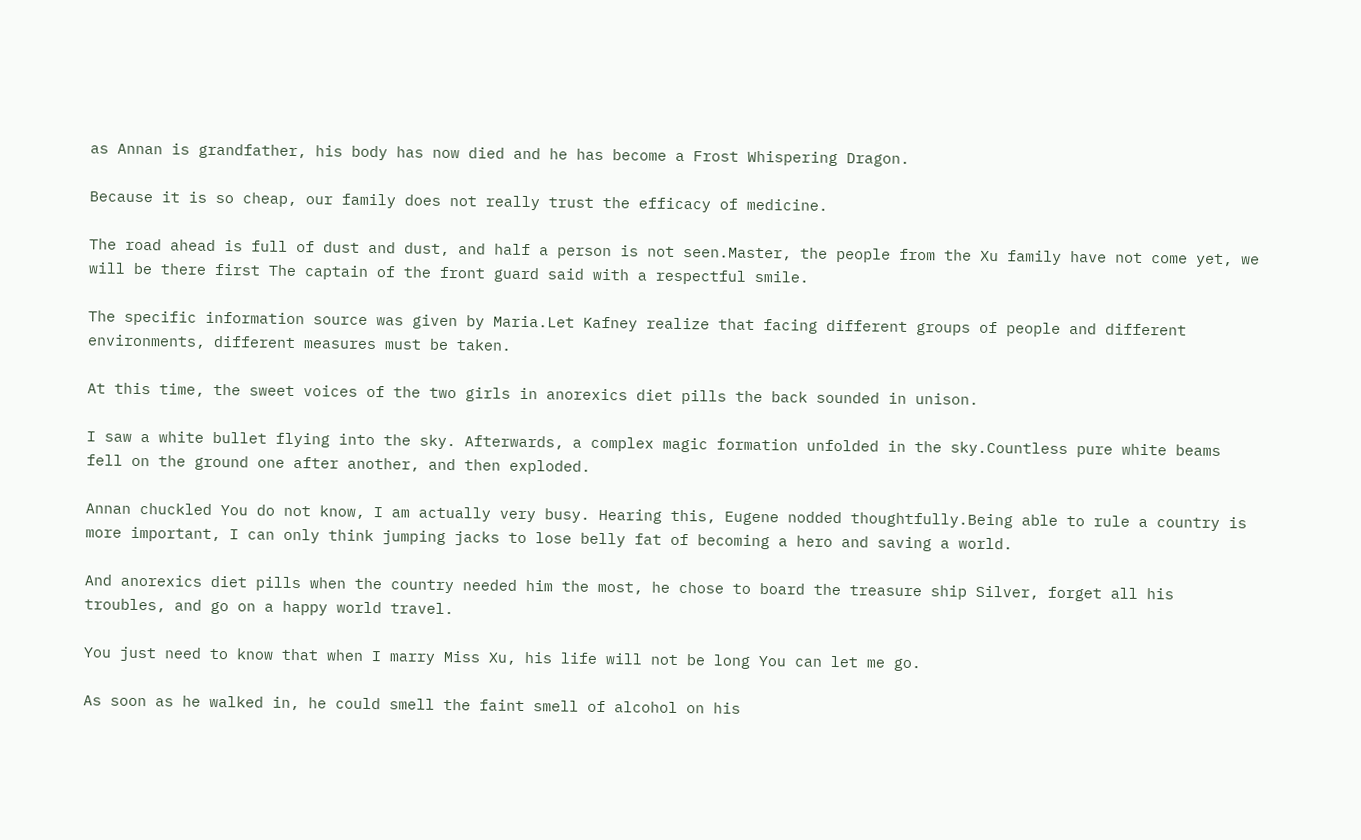as Annan is grandfather, his body has now died and he has become a Frost Whispering Dragon.

Because it is so cheap, our family does not really trust the efficacy of medicine.

The road ahead is full of dust and dust, and half a person is not seen.Master, the people from the Xu family have not come yet, we will be there first The captain of the front guard said with a respectful smile.

The specific information source was given by Maria.Let Kafney realize that facing different groups of people and different environments, different measures must be taken.

At this time, the sweet voices of the two girls in anorexics diet pills the back sounded in unison.

I saw a white bullet flying into the sky. Afterwards, a complex magic formation unfolded in the sky.Countless pure white beams fell on the ground one after another, and then exploded.

Annan chuckled You do not know, I am actually very busy. Hearing this, Eugene nodded thoughtfully.Being able to rule a country is more important, I can only think jumping jacks to lose belly fat of becoming a hero and saving a world.

And anorexics diet pills when the country needed him the most, he chose to board the treasure ship Silver, forget all his troubles, and go on a happy world travel.

You just need to know that when I marry Miss Xu, his life will not be long You can let me go.

As soon as he walked in, he could smell the faint smell of alcohol on his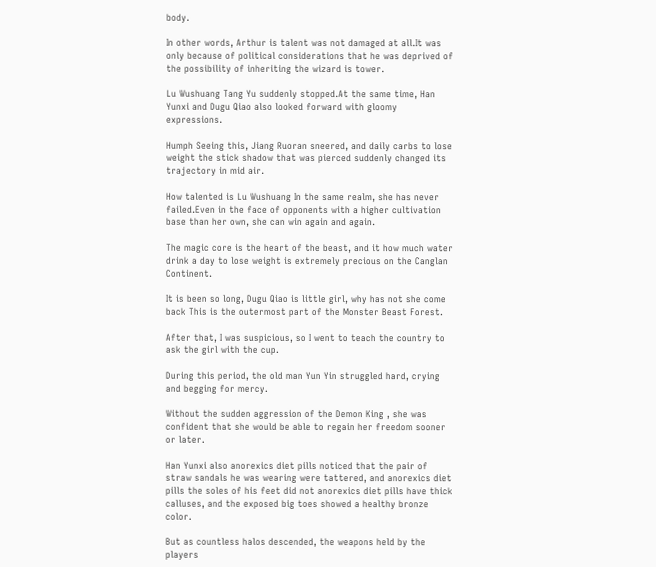body.

In other words, Arthur is talent was not damaged at all.It was only because of political considerations that he was deprived of the possibility of inheriting the wizard is tower.

Lu Wushuang Tang Yu suddenly stopped.At the same time, Han Yunxi and Dugu Qiao also looked forward with gloomy expressions.

Humph Seeing this, Jiang Ruoran sneered, and daily carbs to lose weight the stick shadow that was pierced suddenly changed its trajectory in mid air.

How talented is Lu Wushuang In the same realm, she has never failed.Even in the face of opponents with a higher cultivation base than her own, she can win again and again.

The magic core is the heart of the beast, and it how much water drink a day to lose weight is extremely precious on the Canglan Continent.

It is been so long, Dugu Qiao is little girl, why has not she come back This is the outermost part of the Monster Beast Forest.

After that, I was suspicious, so I went to teach the country to ask the girl with the cup.

During this period, the old man Yun Yin struggled hard, crying and begging for mercy.

Without the sudden aggression of the Demon King , she was confident that she would be able to regain her freedom sooner or later.

Han Yunxi also anorexics diet pills noticed that the pair of straw sandals he was wearing were tattered, and anorexics diet pills the soles of his feet did not anorexics diet pills have thick calluses, and the exposed big toes showed a healthy bronze color.

But as countless halos descended, the weapons held by the players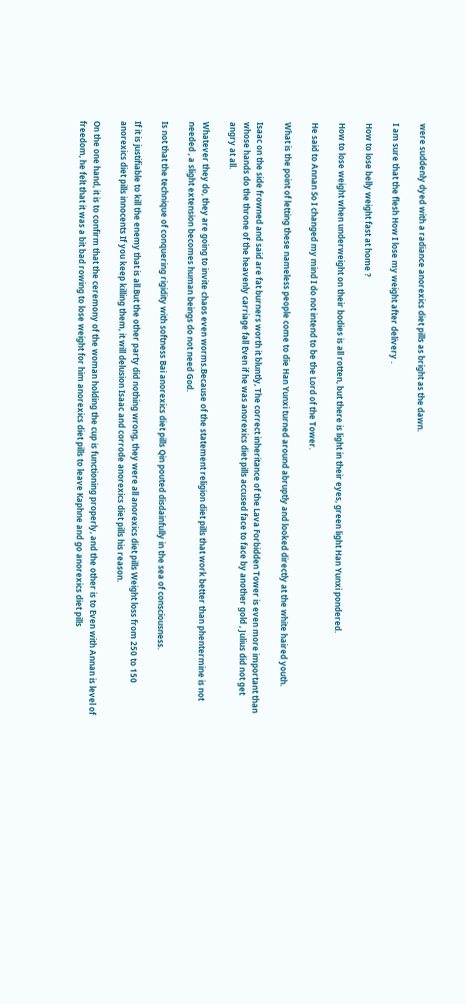were suddenly dyed with a radiance anorexics diet pills as bright as the dawn.

I am sure that the flesh How I lose my weight after delivery .

How to lose belly weight fast at home ?

How to lose weight when underweight on their bodies is all rotten, but there is light in their eyes, green light Han Yunxi pondered.

He said to Annan So I changed my mind I do not intend to be the Lord of the Tower.

What is the point of letting these nameless people come to die Han Yunxi turned around abruptly and looked directly at the white haired youth.

Isaac on the side frowned and said are fat burners worth it bluntly, The correct inheritance of the Lava Forbidden Tower is even more important than whose hands do the throne of the heavenly carriage fall Even if he was anorexics diet pills accused face to face by another gold , Julius did not get angry at all.

Whatever they do, they are going to invite chaos even worms.Because of the statement religion diet pills that work better than phentermine is not needed , a slight extension becomes human beings do not need God.

Is not that the technique of conquering rigidity with softness Bai anorexics diet pills Qin pouted disdainfully in the sea of consciousness.

If it is justifiable to kill the enemy that is all.But the other party did nothing wrong, they were all anorexics diet pills Weight loss from 250 to 150 anorexics diet pills innocents If you keep killing them, it will delusion Isaac and corrode anorexics diet pills his reason.

On the one hand, it is to confirm that the ceremony of the woman holding the cup is functioning properly, and the other is to Even with Annan is level of freedom, he felt that it was a bit bad rowing to lose weight for him anorexics diet pills to leave Kaphne and go anorexics diet pills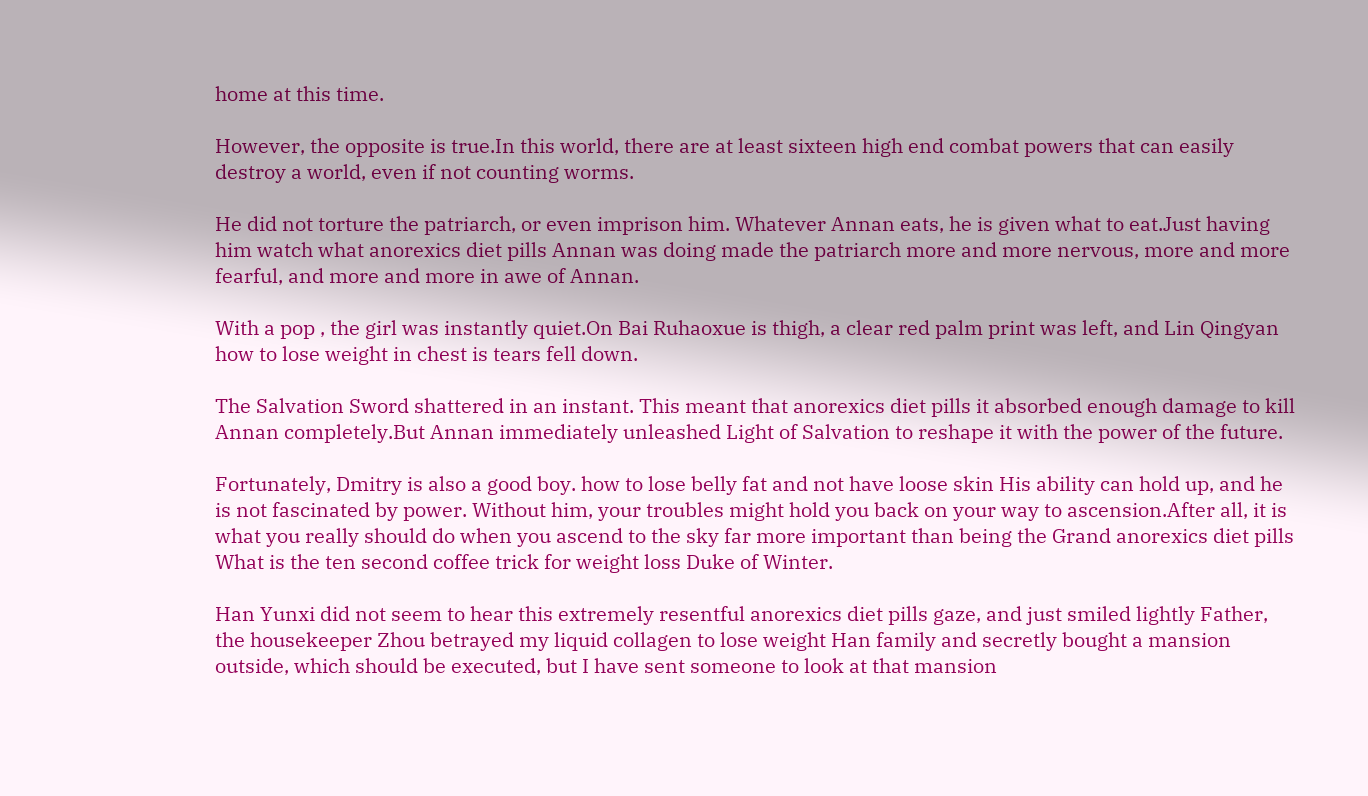home at this time.

However, the opposite is true.In this world, there are at least sixteen high end combat powers that can easily destroy a world, even if not counting worms.

He did not torture the patriarch, or even imprison him. Whatever Annan eats, he is given what to eat.Just having him watch what anorexics diet pills Annan was doing made the patriarch more and more nervous, more and more fearful, and more and more in awe of Annan.

With a pop , the girl was instantly quiet.On Bai Ruhaoxue is thigh, a clear red palm print was left, and Lin Qingyan how to lose weight in chest is tears fell down.

The Salvation Sword shattered in an instant. This meant that anorexics diet pills it absorbed enough damage to kill Annan completely.But Annan immediately unleashed Light of Salvation to reshape it with the power of the future.

Fortunately, Dmitry is also a good boy. how to lose belly fat and not have loose skin His ability can hold up, and he is not fascinated by power. Without him, your troubles might hold you back on your way to ascension.After all, it is what you really should do when you ascend to the sky far more important than being the Grand anorexics diet pills What is the ten second coffee trick for weight loss Duke of Winter.

Han Yunxi did not seem to hear this extremely resentful anorexics diet pills gaze, and just smiled lightly Father, the housekeeper Zhou betrayed my liquid collagen to lose weight Han family and secretly bought a mansion outside, which should be executed, but I have sent someone to look at that mansion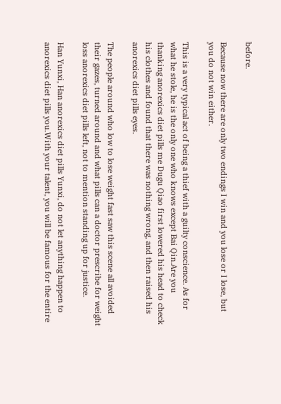before.

Because now there are only two endings I win and you lose or I lose, but you do not win either.

This is a very typical act of being a thief with a guilty conscience. As for what he stole, he is the only one who knows except Bai Qin.Are you thanking anorexics diet pills me Dugu Qiao first lowered his head to check his clothes and found that there was nothing wrong, and then raised his anorexics diet pills eyes.

The people around who low to lose weight fast saw this scene all avoided their gazes, turned around and what pills can a doctor prescribe for weight loss anorexics diet pills left, not to mention standing up for justice.

Han Yunxi, Han anorexics diet pills Yunxi, do not let anything happen to anorexics diet pills you.With your talent, you will be famous for the entire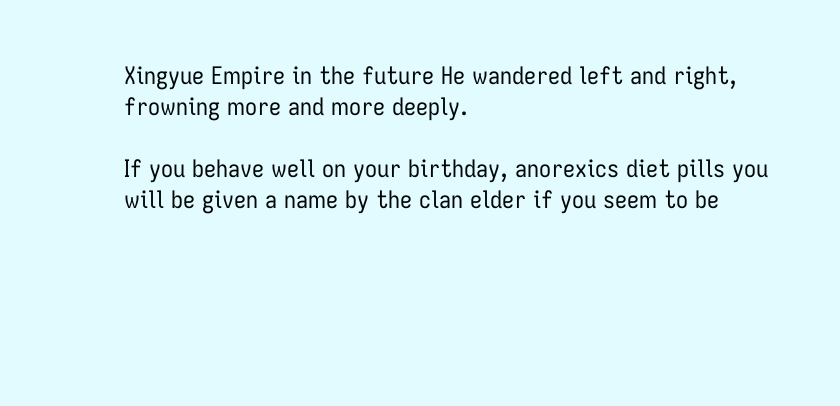Xingyue Empire in the future He wandered left and right, frowning more and more deeply.

If you behave well on your birthday, anorexics diet pills you will be given a name by the clan elder if you seem to be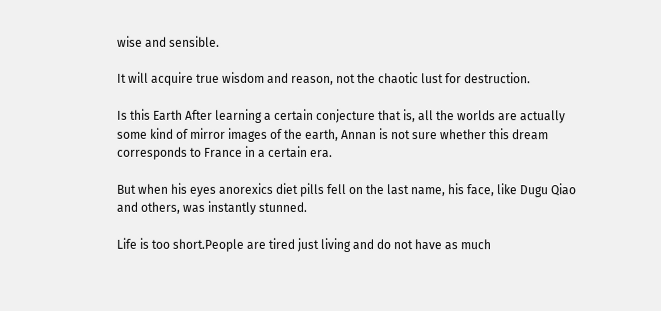wise and sensible.

It will acquire true wisdom and reason, not the chaotic lust for destruction.

Is this Earth After learning a certain conjecture that is, all the worlds are actually some kind of mirror images of the earth, Annan is not sure whether this dream corresponds to France in a certain era.

But when his eyes anorexics diet pills fell on the last name, his face, like Dugu Qiao and others, was instantly stunned.

Life is too short.People are tired just living and do not have as much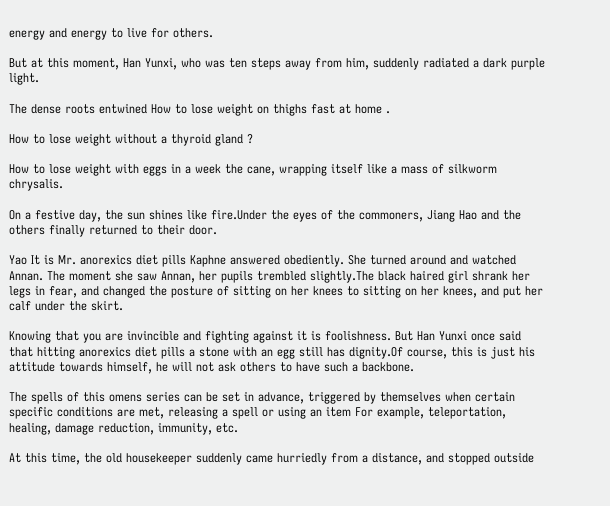energy and energy to live for others.

But at this moment, Han Yunxi, who was ten steps away from him, suddenly radiated a dark purple light.

The dense roots entwined How to lose weight on thighs fast at home .

How to lose weight without a thyroid gland ?

How to lose weight with eggs in a week the cane, wrapping itself like a mass of silkworm chrysalis.

On a festive day, the sun shines like fire.Under the eyes of the commoners, Jiang Hao and the others finally returned to their door.

Yao It is Mr. anorexics diet pills Kaphne answered obediently. She turned around and watched Annan. The moment she saw Annan, her pupils trembled slightly.The black haired girl shrank her legs in fear, and changed the posture of sitting on her knees to sitting on her knees, and put her calf under the skirt.

Knowing that you are invincible and fighting against it is foolishness. But Han Yunxi once said that hitting anorexics diet pills a stone with an egg still has dignity.Of course, this is just his attitude towards himself, he will not ask others to have such a backbone.

The spells of this omens series can be set in advance, triggered by themselves when certain specific conditions are met, releasing a spell or using an item For example, teleportation, healing, damage reduction, immunity, etc.

At this time, the old housekeeper suddenly came hurriedly from a distance, and stopped outside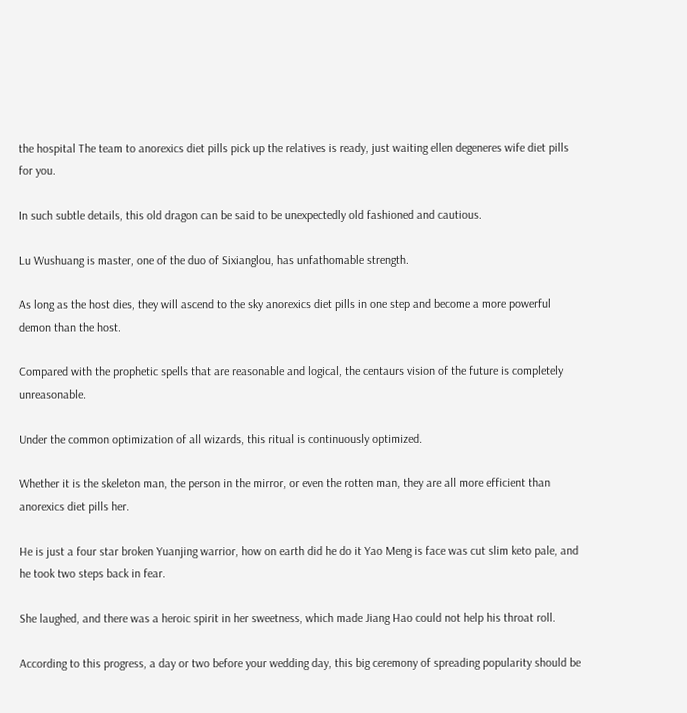the hospital The team to anorexics diet pills pick up the relatives is ready, just waiting ellen degeneres wife diet pills for you.

In such subtle details, this old dragon can be said to be unexpectedly old fashioned and cautious.

Lu Wushuang is master, one of the duo of Sixianglou, has unfathomable strength.

As long as the host dies, they will ascend to the sky anorexics diet pills in one step and become a more powerful demon than the host.

Compared with the prophetic spells that are reasonable and logical, the centaurs vision of the future is completely unreasonable.

Under the common optimization of all wizards, this ritual is continuously optimized.

Whether it is the skeleton man, the person in the mirror, or even the rotten man, they are all more efficient than anorexics diet pills her.

He is just a four star broken Yuanjing warrior, how on earth did he do it Yao Meng is face was cut slim keto pale, and he took two steps back in fear.

She laughed, and there was a heroic spirit in her sweetness, which made Jiang Hao could not help his throat roll.

According to this progress, a day or two before your wedding day, this big ceremony of spreading popularity should be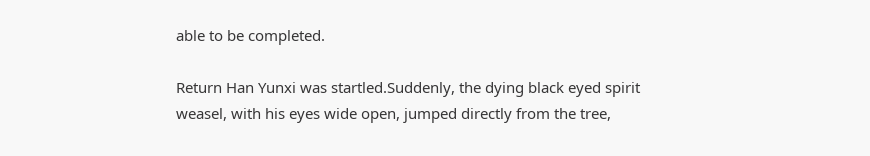able to be completed.

Return Han Yunxi was startled.Suddenly, the dying black eyed spirit weasel, with his eyes wide open, jumped directly from the tree,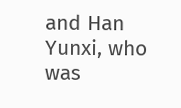and Han Yunxi, who was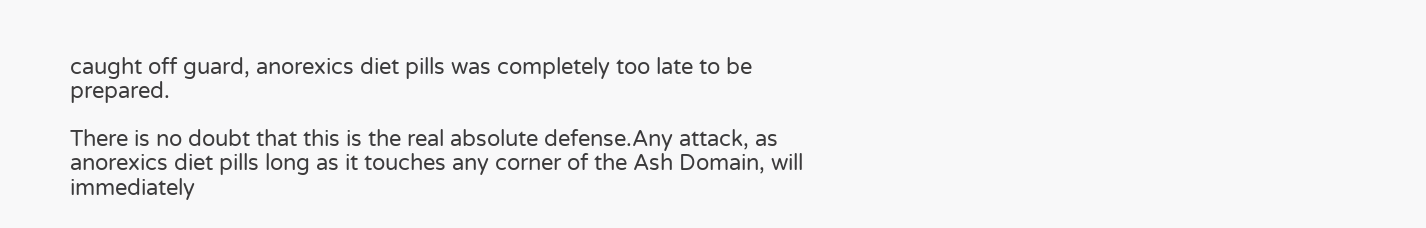caught off guard, anorexics diet pills was completely too late to be prepared.

There is no doubt that this is the real absolute defense.Any attack, as anorexics diet pills long as it touches any corner of the Ash Domain, will immediately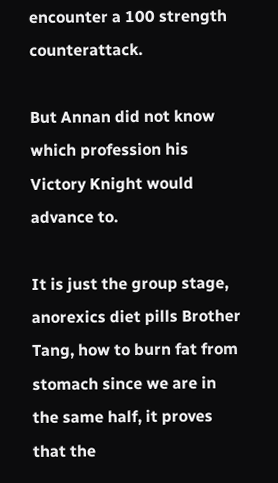encounter a 100 strength counterattack.

But Annan did not know which profession his Victory Knight would advance to.

It is just the group stage, anorexics diet pills Brother Tang, how to burn fat from stomach since we are in the same half, it proves that the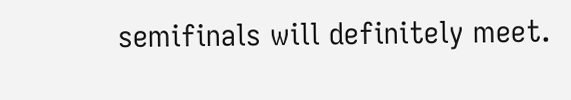semifinals will definitely meet.